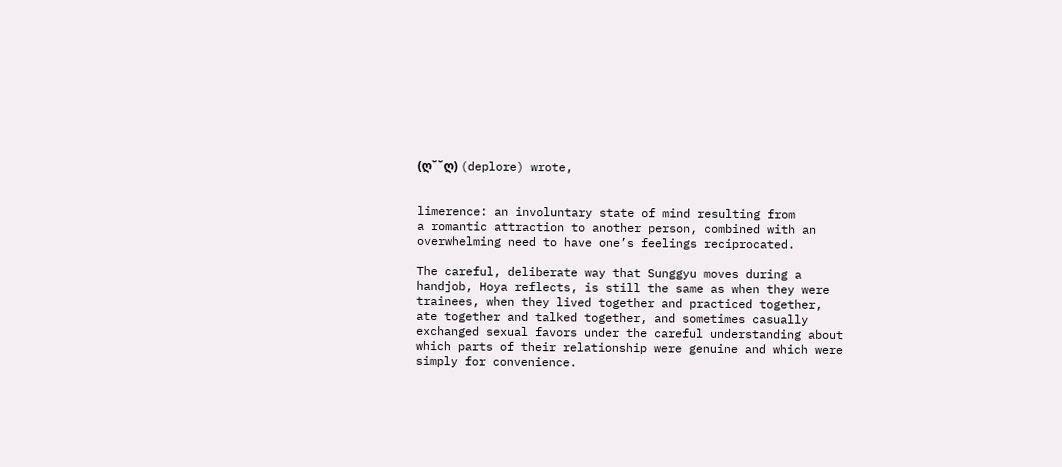(ღ˘˘ღ) (deplore) wrote,


limerence: an involuntary state of mind resulting from
a romantic attraction to another person, combined with an
overwhelming need to have one’s feelings reciprocated.

The careful, deliberate way that Sunggyu moves during a handjob, Hoya reflects, is still the same as when they were trainees, when they lived together and practiced together, ate together and talked together, and sometimes casually exchanged sexual favors under the careful understanding about which parts of their relationship were genuine and which were simply for convenience.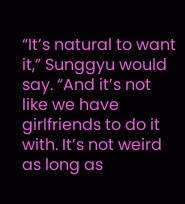“It’s natural to want it,” Sunggyu would say. “And it’s not like we have girlfriends to do it with. It’s not weird as long as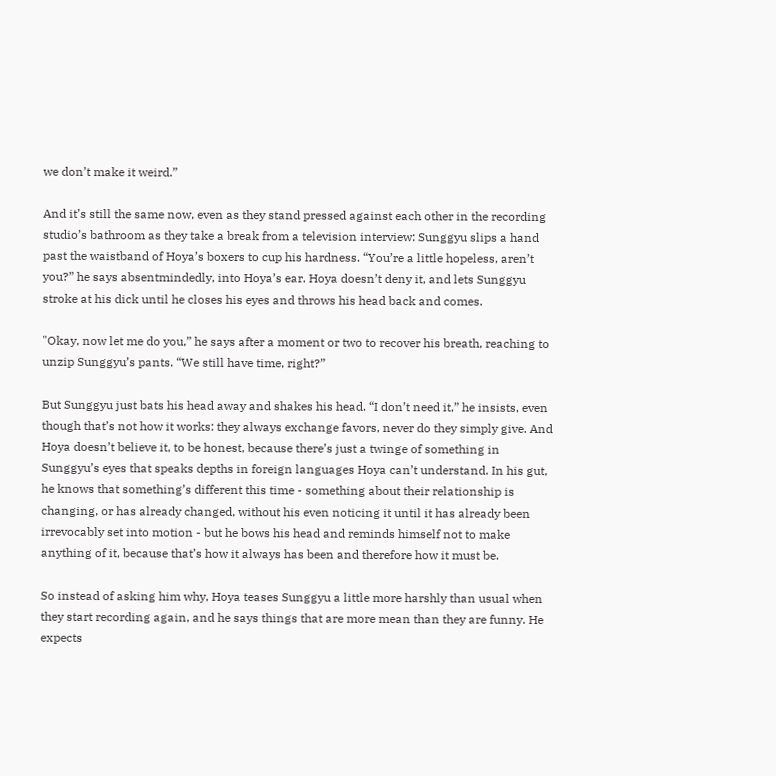we don’t make it weird.”

And it’s still the same now, even as they stand pressed against each other in the recording studio’s bathroom as they take a break from a television interview: Sunggyu slips a hand past the waistband of Hoya’s boxers to cup his hardness. “You’re a little hopeless, aren’t you?” he says absentmindedly, into Hoya’s ear. Hoya doesn’t deny it, and lets Sunggyu stroke at his dick until he closes his eyes and throws his head back and comes.

"Okay, now let me do you,” he says after a moment or two to recover his breath, reaching to unzip Sunggyu’s pants. “We still have time, right?”

But Sunggyu just bats his head away and shakes his head. “I don’t need it,” he insists, even though that’s not how it works: they always exchange favors, never do they simply give. And Hoya doesn’t believe it, to be honest, because there’s just a twinge of something in Sunggyu’s eyes that speaks depths in foreign languages Hoya can’t understand. In his gut, he knows that something’s different this time - something about their relationship is changing, or has already changed, without his even noticing it until it has already been irrevocably set into motion - but he bows his head and reminds himself not to make anything of it, because that’s how it always has been and therefore how it must be.

So instead of asking him why, Hoya teases Sunggyu a little more harshly than usual when they start recording again, and he says things that are more mean than they are funny. He expects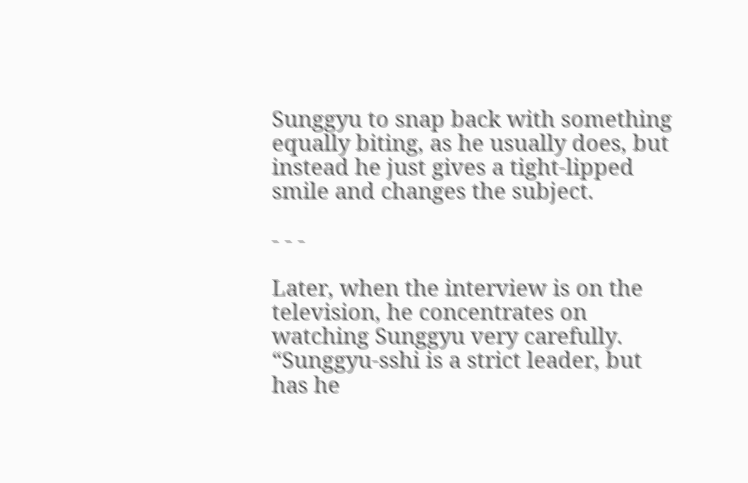Sunggyu to snap back with something equally biting, as he usually does, but instead he just gives a tight-lipped smile and changes the subject.

- - -

Later, when the interview is on the television, he concentrates on watching Sunggyu very carefully. “Sunggyu-sshi is a strict leader, but has he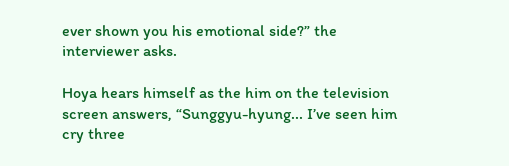ever shown you his emotional side?” the interviewer asks.

Hoya hears himself as the him on the television screen answers, “Sunggyu-hyung... I’ve seen him cry three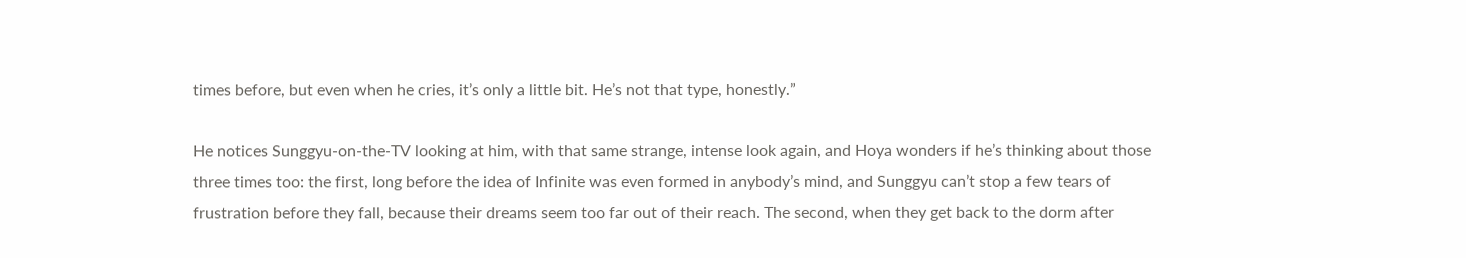times before, but even when he cries, it’s only a little bit. He’s not that type, honestly.”

He notices Sunggyu-on-the-TV looking at him, with that same strange, intense look again, and Hoya wonders if he’s thinking about those three times too: the first, long before the idea of Infinite was even formed in anybody’s mind, and Sunggyu can’t stop a few tears of frustration before they fall, because their dreams seem too far out of their reach. The second, when they get back to the dorm after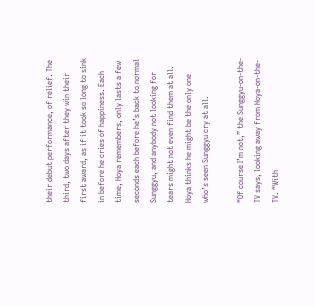their debut performance, of relief. The third, two days after they win their first award, as if it took so long to sink in before he cries of happiness. Each time, Hoya remembers, only lasts a few seconds each before he’s back to normal Sunggyu, and anybody not looking for tears might not even find them at all. Hoya thinks he might be the only one who’s seen Sunggyu cry at all.

“Of course I’m not,” the Sunggyu-on-the-TV says, looking away from Hoya-on-the-TV. “With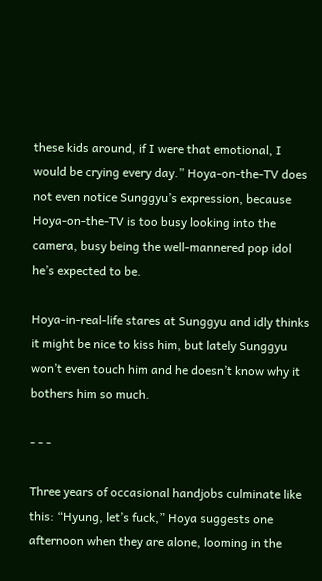these kids around, if I were that emotional, I would be crying every day.” Hoya-on-the-TV does not even notice Sunggyu’s expression, because Hoya-on-the-TV is too busy looking into the camera, busy being the well-mannered pop idol he’s expected to be.

Hoya-in-real-life stares at Sunggyu and idly thinks it might be nice to kiss him, but lately Sunggyu won’t even touch him and he doesn’t know why it bothers him so much.

- - -

Three years of occasional handjobs culminate like this: “Hyung, let’s fuck,” Hoya suggests one afternoon when they are alone, looming in the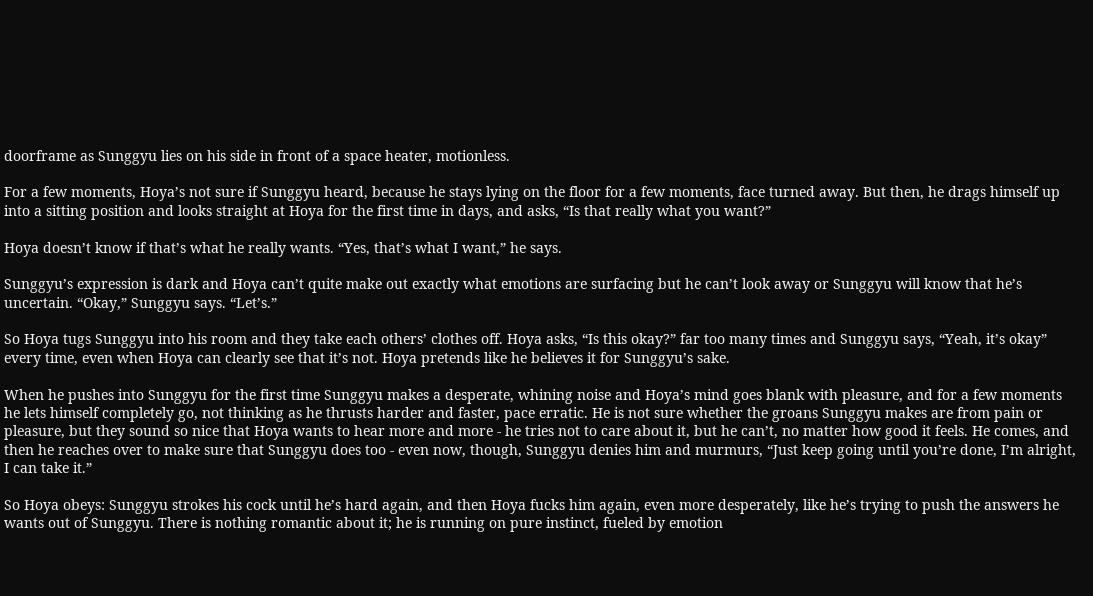doorframe as Sunggyu lies on his side in front of a space heater, motionless.

For a few moments, Hoya’s not sure if Sunggyu heard, because he stays lying on the floor for a few moments, face turned away. But then, he drags himself up into a sitting position and looks straight at Hoya for the first time in days, and asks, “Is that really what you want?”

Hoya doesn’t know if that’s what he really wants. “Yes, that’s what I want,” he says.

Sunggyu’s expression is dark and Hoya can’t quite make out exactly what emotions are surfacing but he can’t look away or Sunggyu will know that he’s uncertain. “Okay,” Sunggyu says. “Let’s.”

So Hoya tugs Sunggyu into his room and they take each others’ clothes off. Hoya asks, “Is this okay?” far too many times and Sunggyu says, “Yeah, it’s okay” every time, even when Hoya can clearly see that it’s not. Hoya pretends like he believes it for Sunggyu’s sake.

When he pushes into Sunggyu for the first time Sunggyu makes a desperate, whining noise and Hoya’s mind goes blank with pleasure, and for a few moments he lets himself completely go, not thinking as he thrusts harder and faster, pace erratic. He is not sure whether the groans Sunggyu makes are from pain or pleasure, but they sound so nice that Hoya wants to hear more and more - he tries not to care about it, but he can’t, no matter how good it feels. He comes, and then he reaches over to make sure that Sunggyu does too - even now, though, Sunggyu denies him and murmurs, “Just keep going until you’re done, I’m alright, I can take it.”

So Hoya obeys: Sunggyu strokes his cock until he’s hard again, and then Hoya fucks him again, even more desperately, like he’s trying to push the answers he wants out of Sunggyu. There is nothing romantic about it; he is running on pure instinct, fueled by emotion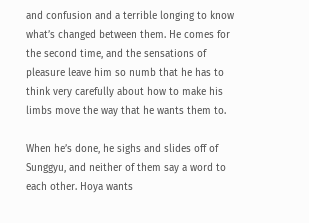and confusion and a terrible longing to know what’s changed between them. He comes for the second time, and the sensations of pleasure leave him so numb that he has to think very carefully about how to make his limbs move the way that he wants them to.

When he’s done, he sighs and slides off of Sunggyu, and neither of them say a word to each other. Hoya wants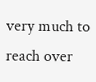very much to reach over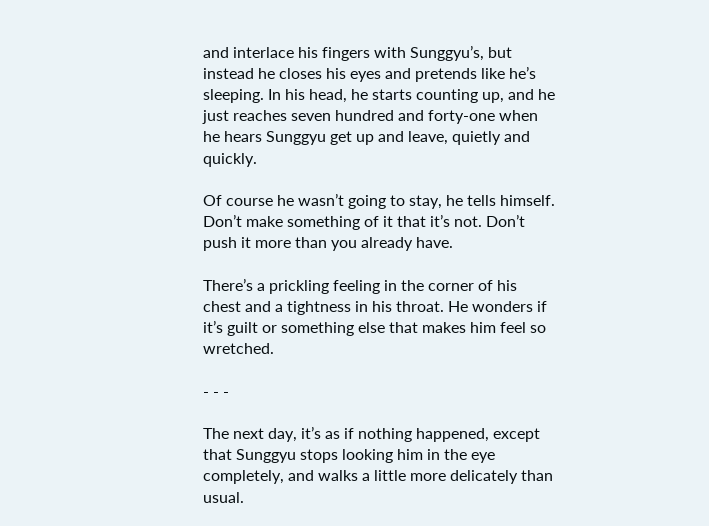and interlace his fingers with Sunggyu’s, but instead he closes his eyes and pretends like he’s sleeping. In his head, he starts counting up, and he just reaches seven hundred and forty-one when he hears Sunggyu get up and leave, quietly and quickly.

Of course he wasn’t going to stay, he tells himself. Don’t make something of it that it’s not. Don’t push it more than you already have.

There’s a prickling feeling in the corner of his chest and a tightness in his throat. He wonders if it’s guilt or something else that makes him feel so wretched.

- - -

The next day, it’s as if nothing happened, except that Sunggyu stops looking him in the eye completely, and walks a little more delicately than usual.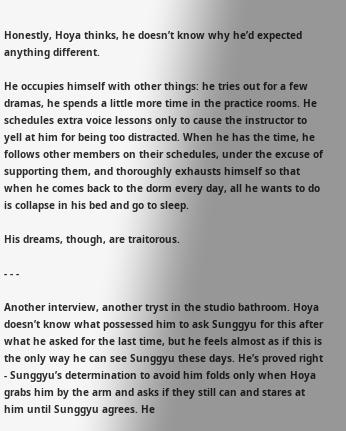Honestly, Hoya thinks, he doesn’t know why he’d expected anything different.

He occupies himself with other things: he tries out for a few dramas, he spends a little more time in the practice rooms. He schedules extra voice lessons only to cause the instructor to yell at him for being too distracted. When he has the time, he follows other members on their schedules, under the excuse of supporting them, and thoroughly exhausts himself so that when he comes back to the dorm every day, all he wants to do is collapse in his bed and go to sleep.

His dreams, though, are traitorous.

- - -

Another interview, another tryst in the studio bathroom. Hoya doesn’t know what possessed him to ask Sunggyu for this after what he asked for the last time, but he feels almost as if this is the only way he can see Sunggyu these days. He’s proved right - Sunggyu’s determination to avoid him folds only when Hoya grabs him by the arm and asks if they still can and stares at him until Sunggyu agrees. He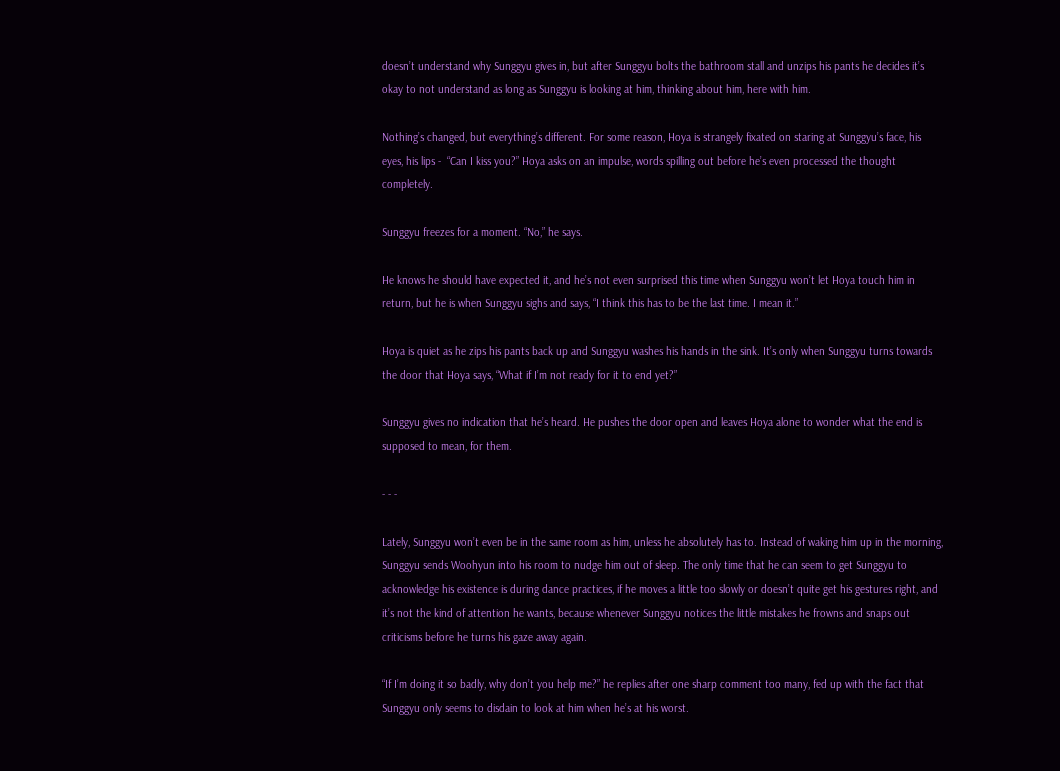doesn’t understand why Sunggyu gives in, but after Sunggyu bolts the bathroom stall and unzips his pants he decides it’s okay to not understand as long as Sunggyu is looking at him, thinking about him, here with him.

Nothing’s changed, but everything’s different. For some reason, Hoya is strangely fixated on staring at Sunggyu’s face, his eyes, his lips -  “Can I kiss you?” Hoya asks on an impulse, words spilling out before he’s even processed the thought completely.

Sunggyu freezes for a moment. “No,” he says.

He knows he should have expected it, and he’s not even surprised this time when Sunggyu won’t let Hoya touch him in return, but he is when Sunggyu sighs and says, “I think this has to be the last time. I mean it.”

Hoya is quiet as he zips his pants back up and Sunggyu washes his hands in the sink. It’s only when Sunggyu turns towards the door that Hoya says, “What if I’m not ready for it to end yet?”

Sunggyu gives no indication that he’s heard. He pushes the door open and leaves Hoya alone to wonder what the end is supposed to mean, for them.

- - -

Lately, Sunggyu won’t even be in the same room as him, unless he absolutely has to. Instead of waking him up in the morning, Sunggyu sends Woohyun into his room to nudge him out of sleep. The only time that he can seem to get Sunggyu to acknowledge his existence is during dance practices, if he moves a little too slowly or doesn’t quite get his gestures right, and it’s not the kind of attention he wants, because whenever Sunggyu notices the little mistakes he frowns and snaps out criticisms before he turns his gaze away again.

“If I’m doing it so badly, why don’t you help me?” he replies after one sharp comment too many, fed up with the fact that Sunggyu only seems to disdain to look at him when he’s at his worst.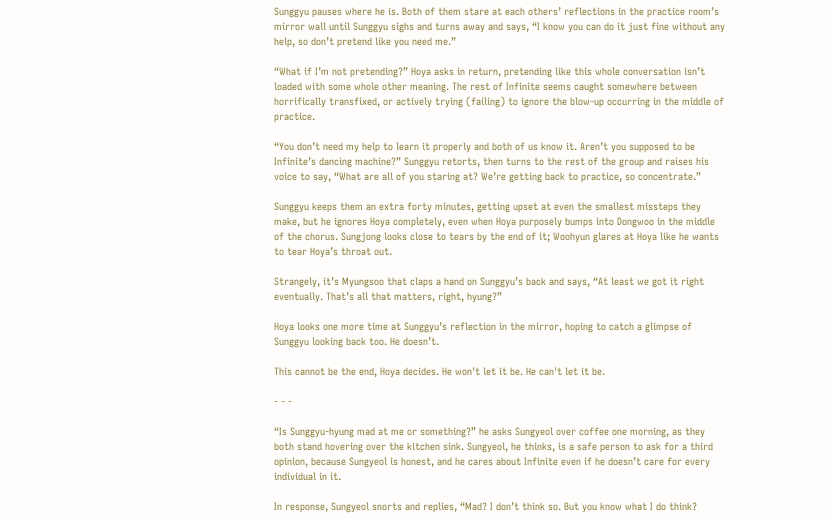Sunggyu pauses where he is. Both of them stare at each others’ reflections in the practice room’s mirror wall until Sunggyu sighs and turns away and says, “I know you can do it just fine without any help, so don’t pretend like you need me.”

“What if I’m not pretending?” Hoya asks in return, pretending like this whole conversation isn’t loaded with some whole other meaning. The rest of Infinite seems caught somewhere between horrifically transfixed, or actively trying (failing) to ignore the blow-up occurring in the middle of practice.

“You don’t need my help to learn it properly and both of us know it. Aren’t you supposed to be Infinite’s dancing machine?” Sunggyu retorts, then turns to the rest of the group and raises his voice to say, “What are all of you staring at? We’re getting back to practice, so concentrate.”

Sunggyu keeps them an extra forty minutes, getting upset at even the smallest missteps they make, but he ignores Hoya completely, even when Hoya purposely bumps into Dongwoo in the middle of the chorus. Sungjong looks close to tears by the end of it; Woohyun glares at Hoya like he wants to tear Hoya’s throat out.

Strangely, it’s Myungsoo that claps a hand on Sunggyu’s back and says, “At least we got it right eventually. That’s all that matters, right, hyung?”

Hoya looks one more time at Sunggyu’s reflection in the mirror, hoping to catch a glimpse of Sunggyu looking back too. He doesn’t.

This cannot be the end, Hoya decides. He won't let it be. He can't let it be.

- - -

“Is Sunggyu-hyung mad at me or something?” he asks Sungyeol over coffee one morning, as they both stand hovering over the kitchen sink. Sungyeol, he thinks, is a safe person to ask for a third opinion, because Sungyeol is honest, and he cares about Infinite even if he doesn’t care for every individual in it.

In response, Sungyeol snorts and replies, “Mad? I don’t think so. But you know what I do think?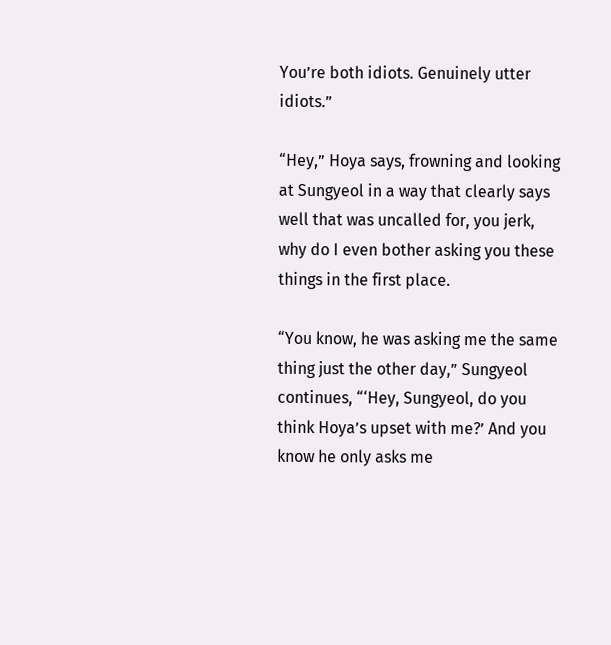You’re both idiots. Genuinely utter idiots.”

“Hey,” Hoya says, frowning and looking at Sungyeol in a way that clearly says well that was uncalled for, you jerk, why do I even bother asking you these things in the first place.

“You know, he was asking me the same thing just the other day,” Sungyeol continues, “‘Hey, Sungyeol, do you think Hoya’s upset with me?’ And you know he only asks me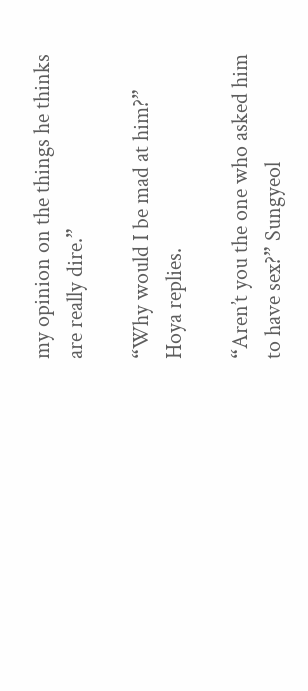my opinion on the things he thinks are really dire.”

“Why would I be mad at him?” Hoya replies.

“Aren’t you the one who asked him to have sex?” Sungyeol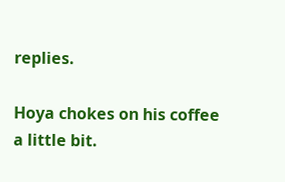replies.

Hoya chokes on his coffee a little bit.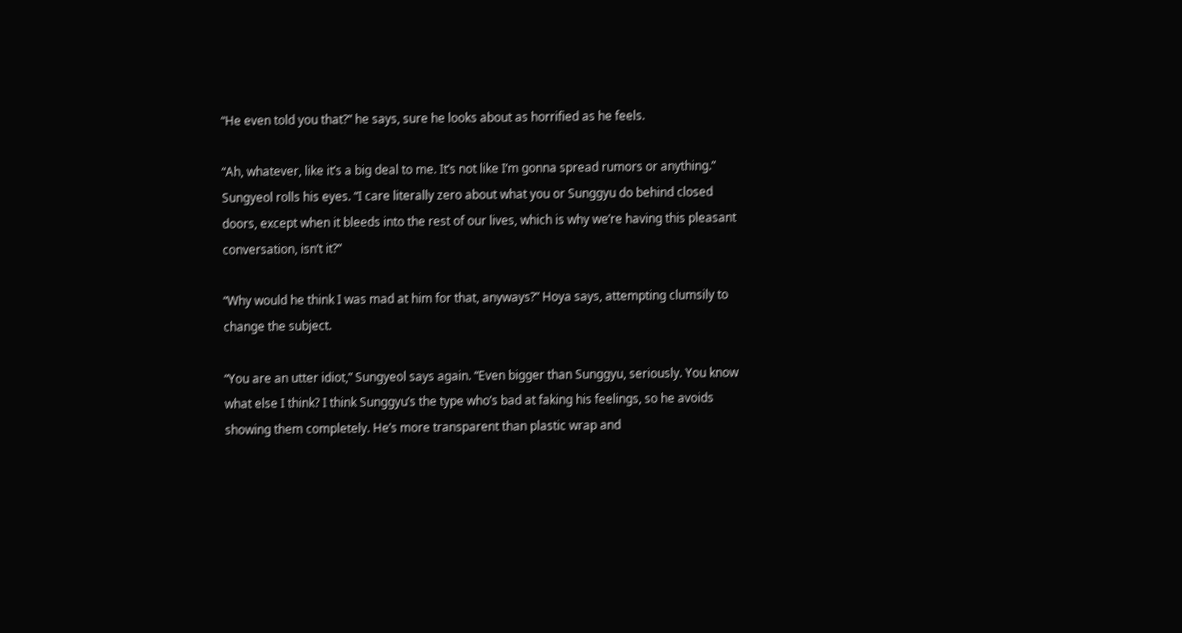“He even told you that?” he says, sure he looks about as horrified as he feels.

“Ah, whatever, like it’s a big deal to me. It’s not like I’m gonna spread rumors or anything.” Sungyeol rolls his eyes. “I care literally zero about what you or Sunggyu do behind closed doors, except when it bleeds into the rest of our lives, which is why we’re having this pleasant conversation, isn’t it?”

“Why would he think I was mad at him for that, anyways?” Hoya says, attempting clumsily to change the subject.

“You are an utter idiot,” Sungyeol says again. “Even bigger than Sunggyu, seriously. You know what else I think? I think Sunggyu’s the type who’s bad at faking his feelings, so he avoids showing them completely. He’s more transparent than plastic wrap and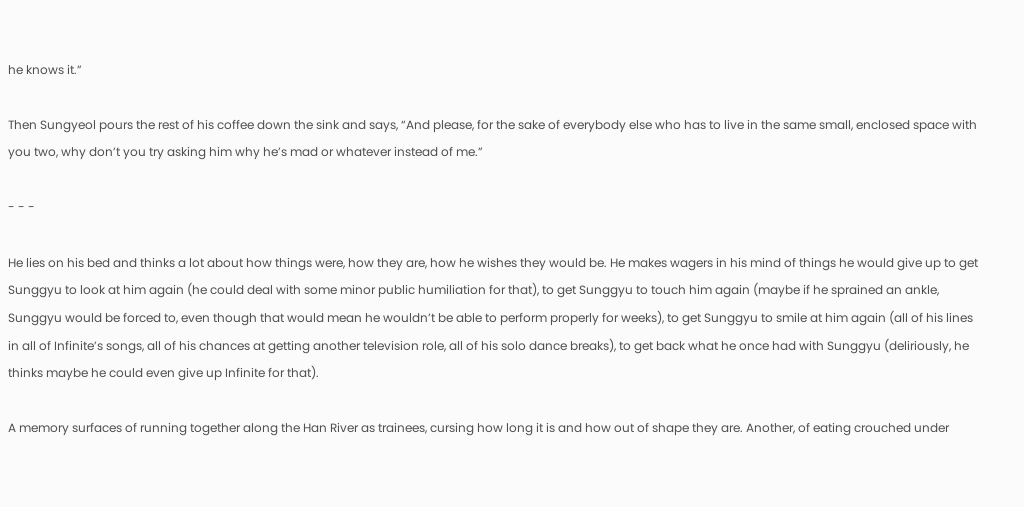he knows it.”

Then Sungyeol pours the rest of his coffee down the sink and says, “And please, for the sake of everybody else who has to live in the same small, enclosed space with you two, why don’t you try asking him why he’s mad or whatever instead of me.”

- - -

He lies on his bed and thinks a lot about how things were, how they are, how he wishes they would be. He makes wagers in his mind of things he would give up to get Sunggyu to look at him again (he could deal with some minor public humiliation for that), to get Sunggyu to touch him again (maybe if he sprained an ankle, Sunggyu would be forced to, even though that would mean he wouldn’t be able to perform properly for weeks), to get Sunggyu to smile at him again (all of his lines in all of Infinite’s songs, all of his chances at getting another television role, all of his solo dance breaks), to get back what he once had with Sunggyu (deliriously, he thinks maybe he could even give up Infinite for that).

A memory surfaces of running together along the Han River as trainees, cursing how long it is and how out of shape they are. Another, of eating crouched under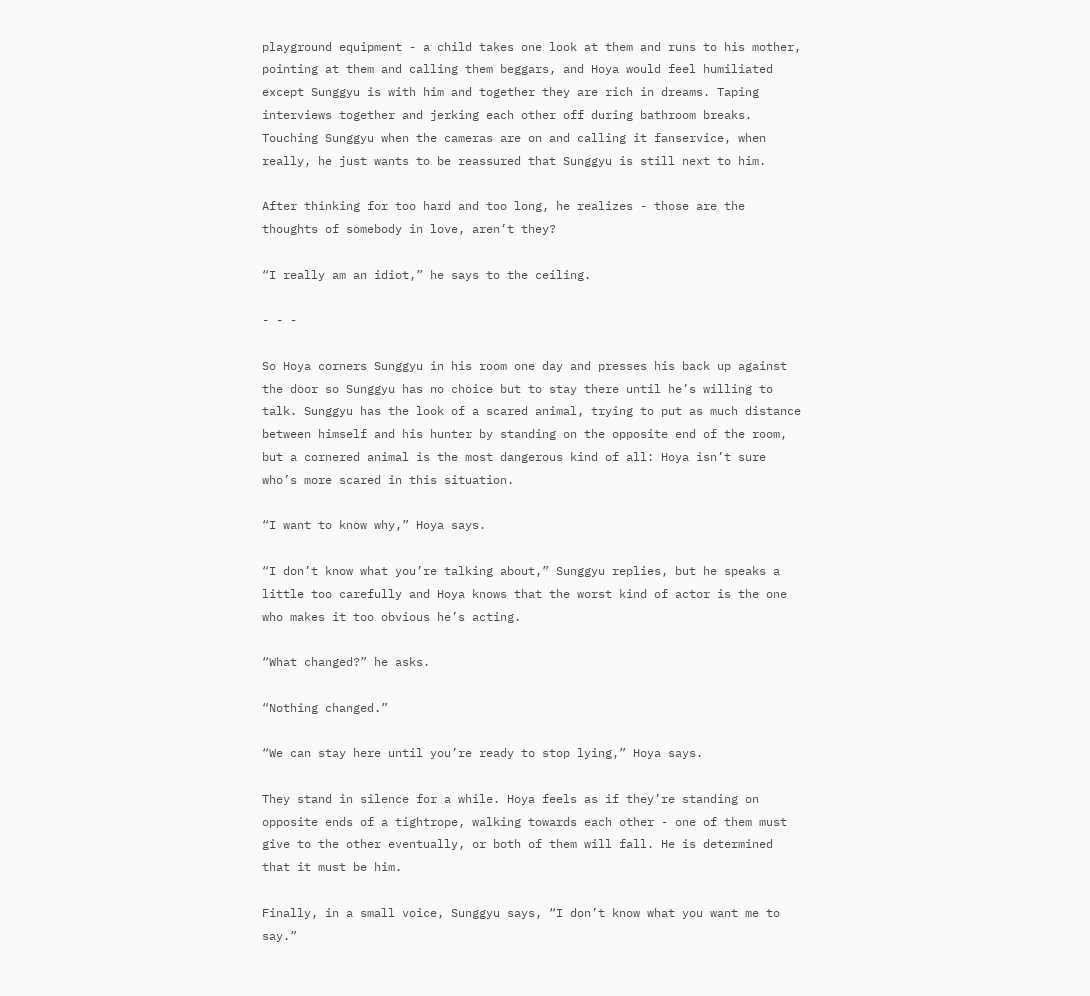playground equipment - a child takes one look at them and runs to his mother, pointing at them and calling them beggars, and Hoya would feel humiliated except Sunggyu is with him and together they are rich in dreams. Taping interviews together and jerking each other off during bathroom breaks. Touching Sunggyu when the cameras are on and calling it fanservice, when really, he just wants to be reassured that Sunggyu is still next to him.

After thinking for too hard and too long, he realizes - those are the thoughts of somebody in love, aren’t they?

“I really am an idiot,” he says to the ceiling.

- - -

So Hoya corners Sunggyu in his room one day and presses his back up against the door so Sunggyu has no choice but to stay there until he’s willing to talk. Sunggyu has the look of a scared animal, trying to put as much distance between himself and his hunter by standing on the opposite end of the room, but a cornered animal is the most dangerous kind of all: Hoya isn’t sure who’s more scared in this situation.

“I want to know why,” Hoya says.

“I don’t know what you’re talking about,” Sunggyu replies, but he speaks a little too carefully and Hoya knows that the worst kind of actor is the one who makes it too obvious he’s acting.

“What changed?” he asks.

“Nothing changed.”

“We can stay here until you’re ready to stop lying,” Hoya says.

They stand in silence for a while. Hoya feels as if they’re standing on opposite ends of a tightrope, walking towards each other - one of them must give to the other eventually, or both of them will fall. He is determined that it must be him.

Finally, in a small voice, Sunggyu says, “I don’t know what you want me to say.”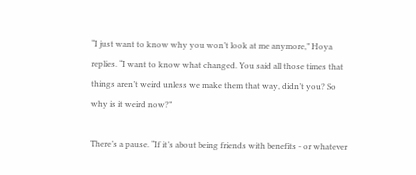“I just want to know why you won’t look at me anymore,” Hoya replies. “I want to know what changed. You said all those times that things aren’t weird unless we make them that way, didn’t you? So why is it weird now?”

There’s a pause. “If it’s about being friends with benefits - or whatever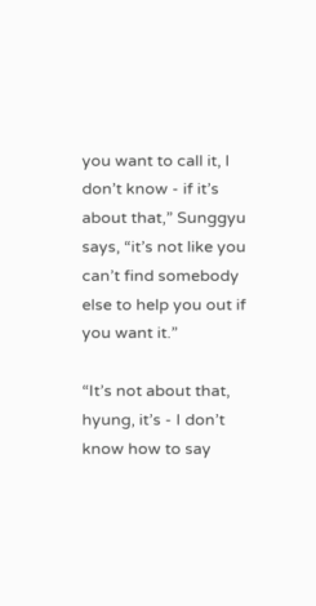you want to call it, I don’t know - if it’s about that,” Sunggyu says, “it’s not like you can’t find somebody else to help you out if you want it.”

“It’s not about that, hyung, it’s - I don’t know how to say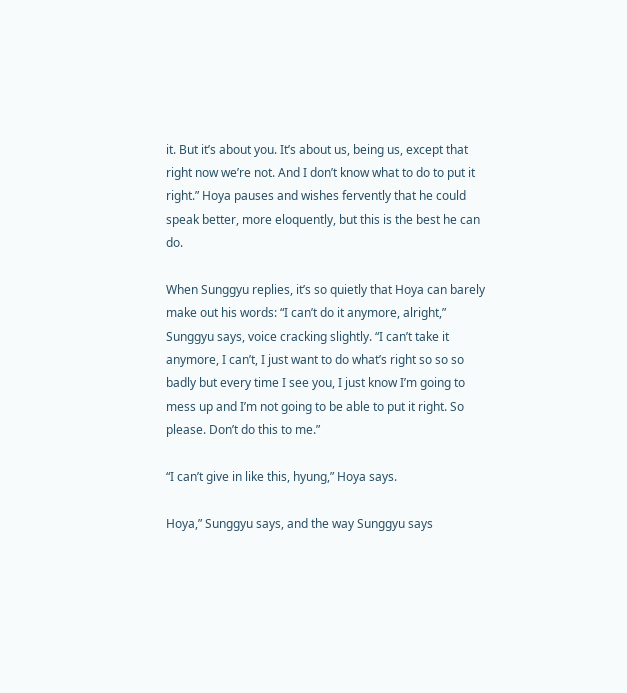it. But it’s about you. It’s about us, being us, except that right now we’re not. And I don’t know what to do to put it right.” Hoya pauses and wishes fervently that he could speak better, more eloquently, but this is the best he can do.

When Sunggyu replies, it’s so quietly that Hoya can barely make out his words: “I can’t do it anymore, alright,” Sunggyu says, voice cracking slightly. “I can’t take it anymore, I can’t, I just want to do what’s right so so so badly but every time I see you, I just know I’m going to mess up and I’m not going to be able to put it right. So please. Don’t do this to me.”

“I can’t give in like this, hyung,” Hoya says.

Hoya,” Sunggyu says, and the way Sunggyu says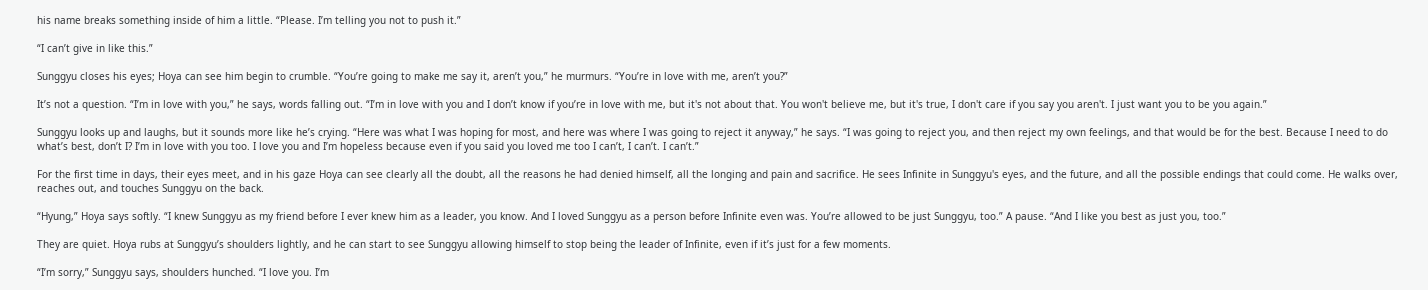his name breaks something inside of him a little. “Please. I’m telling you not to push it.”

“I can’t give in like this.”

Sunggyu closes his eyes; Hoya can see him begin to crumble. “You’re going to make me say it, aren’t you,” he murmurs. “You’re in love with me, aren’t you?”

It’s not a question. “I’m in love with you,” he says, words falling out. “I’m in love with you and I don’t know if you’re in love with me, but it's not about that. You won't believe me, but it's true, I don't care if you say you aren't. I just want you to be you again.”

Sunggyu looks up and laughs, but it sounds more like he’s crying. “Here was what I was hoping for most, and here was where I was going to reject it anyway,” he says. “I was going to reject you, and then reject my own feelings, and that would be for the best. Because I need to do what’s best, don’t I? I’m in love with you too. I love you and I’m hopeless because even if you said you loved me too I can’t, I can’t. I can’t.”

For the first time in days, their eyes meet, and in his gaze Hoya can see clearly all the doubt, all the reasons he had denied himself, all the longing and pain and sacrifice. He sees Infinite in Sunggyu's eyes, and the future, and all the possible endings that could come. He walks over, reaches out, and touches Sunggyu on the back.

“Hyung,” Hoya says softly. “I knew Sunggyu as my friend before I ever knew him as a leader, you know. And I loved Sunggyu as a person before Infinite even was. You’re allowed to be just Sunggyu, too.” A pause. “And I like you best as just you, too.”

They are quiet. Hoya rubs at Sunggyu’s shoulders lightly, and he can start to see Sunggyu allowing himself to stop being the leader of Infinite, even if it’s just for a few moments.

“I’m sorry,” Sunggyu says, shoulders hunched. “I love you. I’m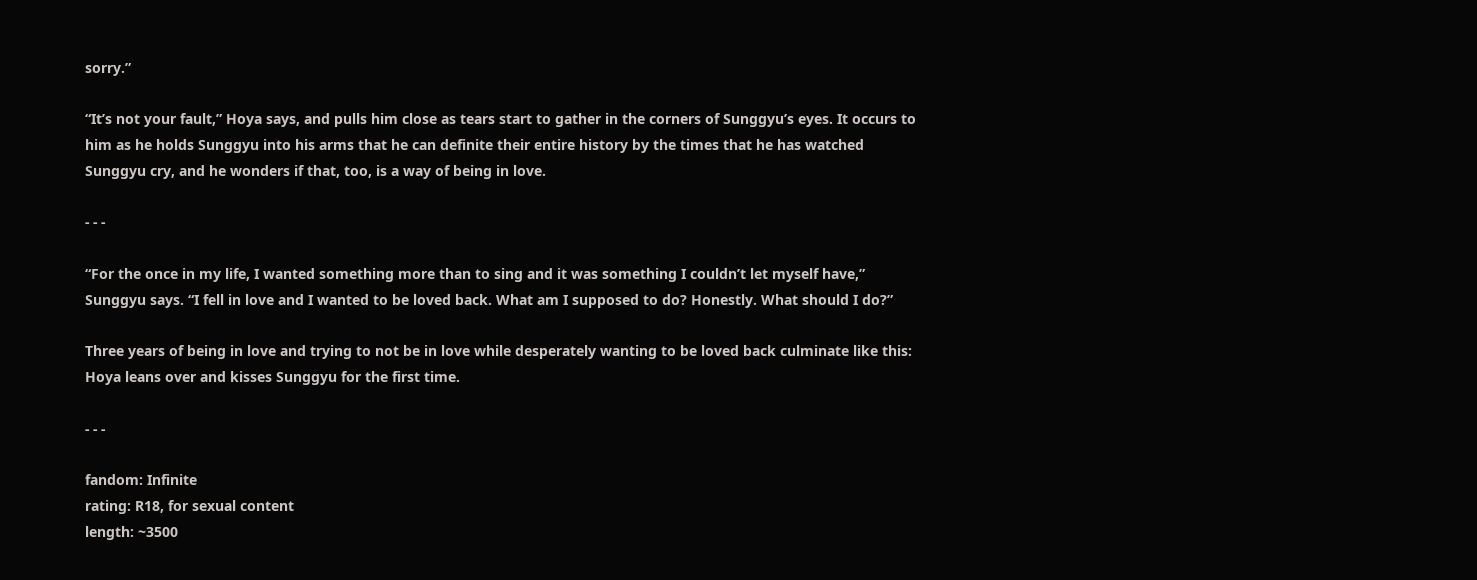sorry.”

“It’s not your fault,” Hoya says, and pulls him close as tears start to gather in the corners of Sunggyu’s eyes. It occurs to him as he holds Sunggyu into his arms that he can definite their entire history by the times that he has watched Sunggyu cry, and he wonders if that, too, is a way of being in love.

- - -

“For the once in my life, I wanted something more than to sing and it was something I couldn’t let myself have,” Sunggyu says. “I fell in love and I wanted to be loved back. What am I supposed to do? Honestly. What should I do?”

Three years of being in love and trying to not be in love while desperately wanting to be loved back culminate like this: Hoya leans over and kisses Sunggyu for the first time.

- - -

fandom: Infinite
rating: R18, for sexual content
length: ~3500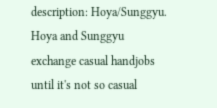description: Hoya/Sunggyu. Hoya and Sunggyu exchange casual handjobs until it's not so casual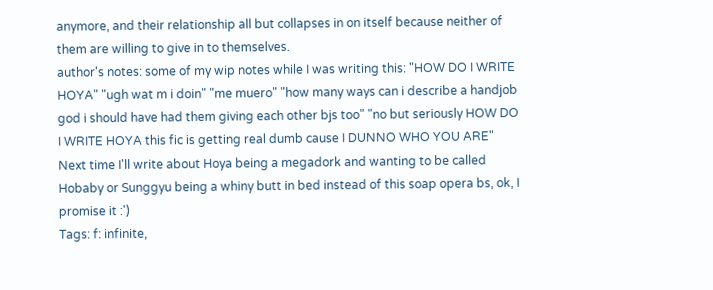anymore, and their relationship all but collapses in on itself because neither of them are willing to give in to themselves.
author's notes: some of my wip notes while I was writing this: "HOW DO I WRITE HOYA" "ugh wat m i doin" "me muero" "how many ways can i describe a handjob god i should have had them giving each other bjs too" "no but seriously HOW DO I WRITE HOYA this fic is getting real dumb cause I DUNNO WHO YOU ARE"
Next time I'll write about Hoya being a megadork and wanting to be called Hobaby or Sunggyu being a whiny butt in bed instead of this soap opera bs, ok, I promise it :')
Tags: f: infinite,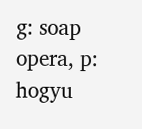g: soap opera, p: hogyu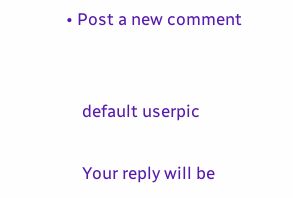• Post a new comment


    default userpic

    Your reply will be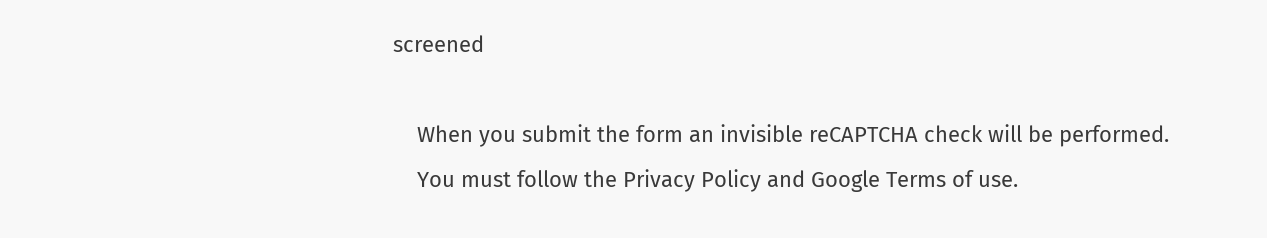screened

    When you submit the form an invisible reCAPTCHA check will be performed.
    You must follow the Privacy Policy and Google Terms of use.